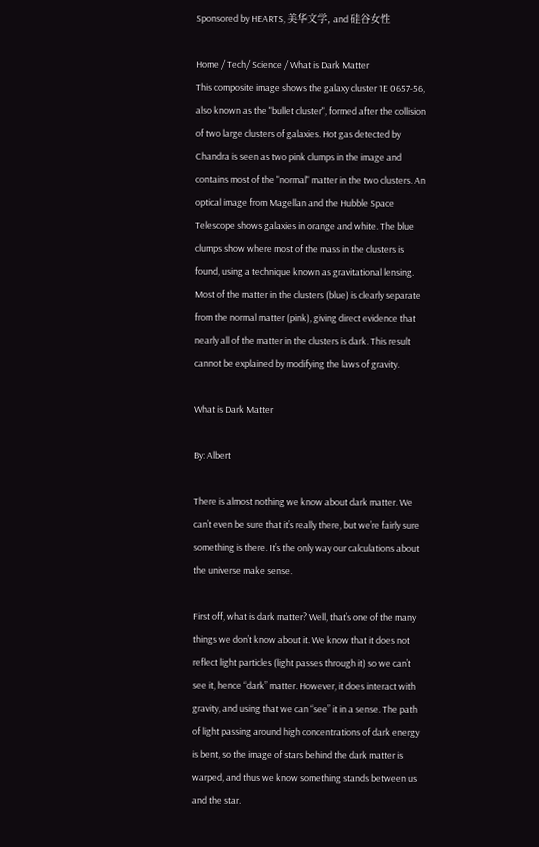Sponsored by HEARTS, 美华文学, and 硅谷女性

Home / Tech/ Science / What is Dark Matter
This composite image shows the galaxy cluster 1E 0657-56, also known as the "bullet cluster", formed after the collision of two large clusters of galaxies. Hot gas detected by Chandra is seen as two pink clumps in the image and contains most of the "normal" matter in the two clusters. An optical image from Magellan and the Hubble Space Telescope shows galaxies in orange and white. The blue clumps show where most of the mass in the clusters is found, using a technique known as gravitational lensing. Most of the matter in the clusters (blue) is clearly separate from the normal matter (pink), giving direct evidence that nearly all of the matter in the clusters is dark. This result cannot be explained by modifying the laws of gravity.

What is Dark Matter

By: Albert

There is almost nothing we know about dark matter. We can’t even be sure that it’s really there, but we’re fairly sure something is there. It’s the only way our calculations about the universe make sense.

First off, what is dark matter? Well, that’s one of the many things we don’t know about it. We know that it does not reflect light particles (light passes through it) so we can’t see it, hence “dark” matter. However, it does interact with gravity, and using that we can “see” it in a sense. The path of light passing around high concentrations of dark energy is bent, so the image of stars behind the dark matter is warped, and thus we know something stands between us and the star.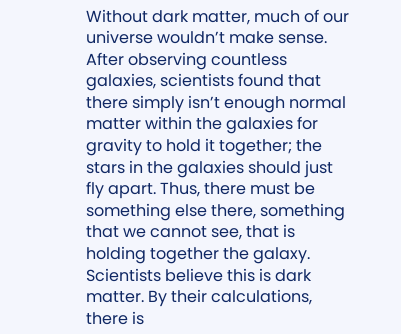Without dark matter, much of our universe wouldn’t make sense. After observing countless galaxies, scientists found that there simply isn’t enough normal matter within the galaxies for gravity to hold it together; the stars in the galaxies should just fly apart. Thus, there must be something else there, something that we cannot see, that is holding together the galaxy. Scientists believe this is dark matter. By their calculations, there is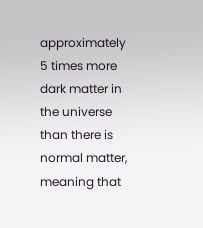approximately 5 times more dark matter in the universe than there is normal matter, meaning that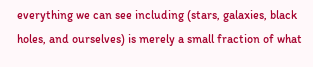everything we can see including (stars, galaxies, black holes, and ourselves) is merely a small fraction of what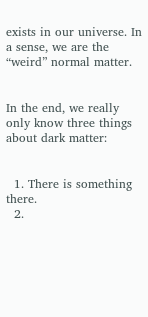exists in our universe. In a sense, we are the “weird” normal matter.


In the end, we really only know three things about dark matter:


  1. There is something there.
  2.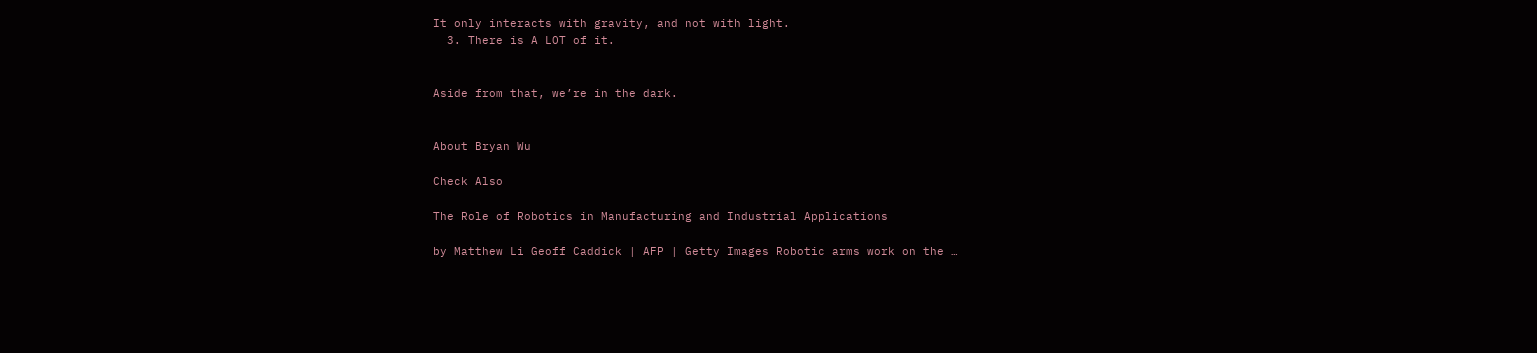It only interacts with gravity, and not with light.
  3. There is A LOT of it.


Aside from that, we’re in the dark.


About Bryan Wu

Check Also

The Role of Robotics in Manufacturing and Industrial Applications

by Matthew Li Geoff Caddick | AFP | Getty Images Robotic arms work on the …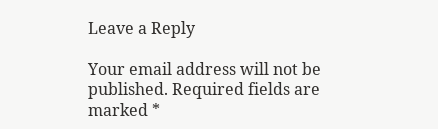Leave a Reply

Your email address will not be published. Required fields are marked *